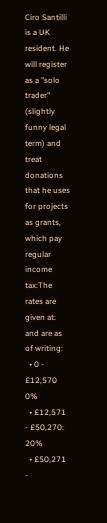Ciro Santilli is a UK resident. He will register as a "solo trader" (slightly funny legal term) and treat donations that he uses for projects as grants, which pay regular income tax:The rates are given at: and are as of writing:
  • 0 - £12,570 0%
  • £12,571 - £50,270: 20%
  • £50,271 -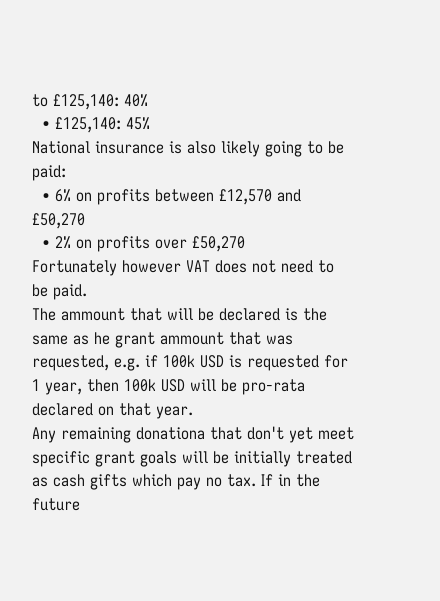to £125,140: 40%
  • £125,140: 45%
National insurance is also likely going to be paid:
  • 6% on profits between £12,570 and £50,270
  • 2% on profits over £50,270
Fortunately however VAT does not need to be paid.
The ammount that will be declared is the same as he grant ammount that was requested, e.g. if 100k USD is requested for 1 year, then 100k USD will be pro-rata declared on that year.
Any remaining donationa that don't yet meet specific grant goals will be initially treated as cash gifts which pay no tax. If in the future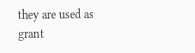they are used as grant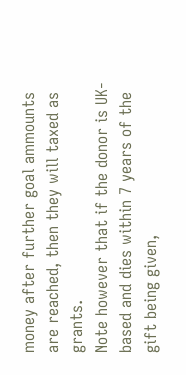money after further goal ammounts are reached, then they will taxed as grants.
Note however that if the donor is UK-based and dies within 7 years of the gift being given,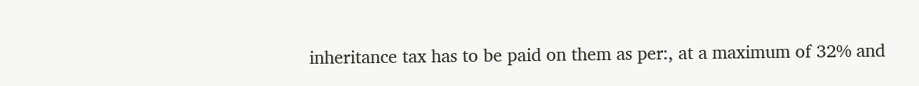inheritance tax has to be paid on them as per:, at a maximum of 32% and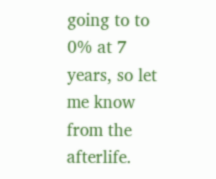going to to 0% at 7 years, so let me know from the afterlife.